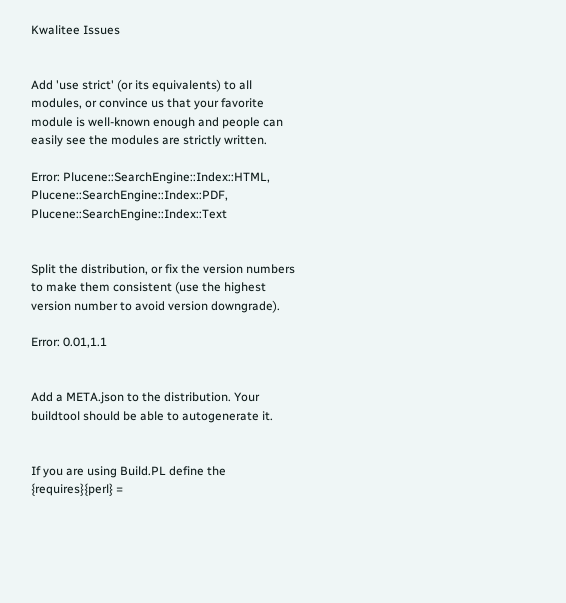Kwalitee Issues


Add 'use strict' (or its equivalents) to all modules, or convince us that your favorite module is well-known enough and people can easily see the modules are strictly written.

Error: Plucene::SearchEngine::Index::HTML, Plucene::SearchEngine::Index::PDF, Plucene::SearchEngine::Index::Text


Split the distribution, or fix the version numbers to make them consistent (use the highest version number to avoid version downgrade).

Error: 0.01,1.1


Add a META.json to the distribution. Your buildtool should be able to autogenerate it.


If you are using Build.PL define the {requires}{perl} =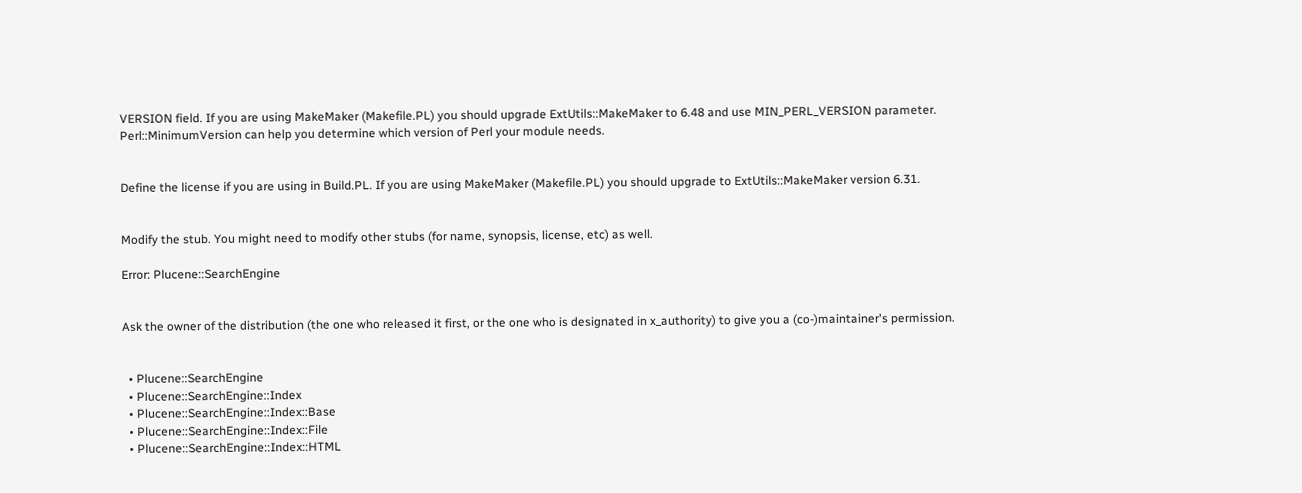VERSION field. If you are using MakeMaker (Makefile.PL) you should upgrade ExtUtils::MakeMaker to 6.48 and use MIN_PERL_VERSION parameter. Perl::MinimumVersion can help you determine which version of Perl your module needs.


Define the license if you are using in Build.PL. If you are using MakeMaker (Makefile.PL) you should upgrade to ExtUtils::MakeMaker version 6.31.


Modify the stub. You might need to modify other stubs (for name, synopsis, license, etc) as well.

Error: Plucene::SearchEngine


Ask the owner of the distribution (the one who released it first, or the one who is designated in x_authority) to give you a (co-)maintainer's permission.


  • Plucene::SearchEngine
  • Plucene::SearchEngine::Index
  • Plucene::SearchEngine::Index::Base
  • Plucene::SearchEngine::Index::File
  • Plucene::SearchEngine::Index::HTML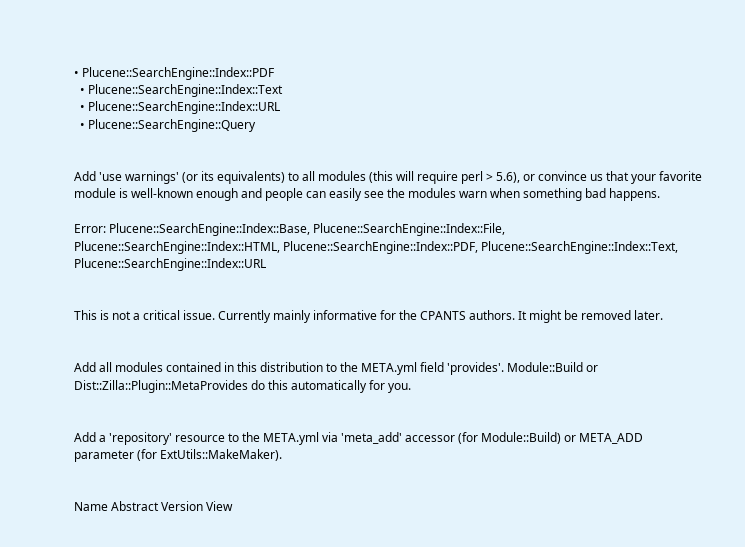• Plucene::SearchEngine::Index::PDF
  • Plucene::SearchEngine::Index::Text
  • Plucene::SearchEngine::Index::URL
  • Plucene::SearchEngine::Query


Add 'use warnings' (or its equivalents) to all modules (this will require perl > 5.6), or convince us that your favorite module is well-known enough and people can easily see the modules warn when something bad happens.

Error: Plucene::SearchEngine::Index::Base, Plucene::SearchEngine::Index::File, Plucene::SearchEngine::Index::HTML, Plucene::SearchEngine::Index::PDF, Plucene::SearchEngine::Index::Text, Plucene::SearchEngine::Index::URL


This is not a critical issue. Currently mainly informative for the CPANTS authors. It might be removed later.


Add all modules contained in this distribution to the META.yml field 'provides'. Module::Build or Dist::Zilla::Plugin::MetaProvides do this automatically for you.


Add a 'repository' resource to the META.yml via 'meta_add' accessor (for Module::Build) or META_ADD parameter (for ExtUtils::MakeMaker).


Name Abstract Version View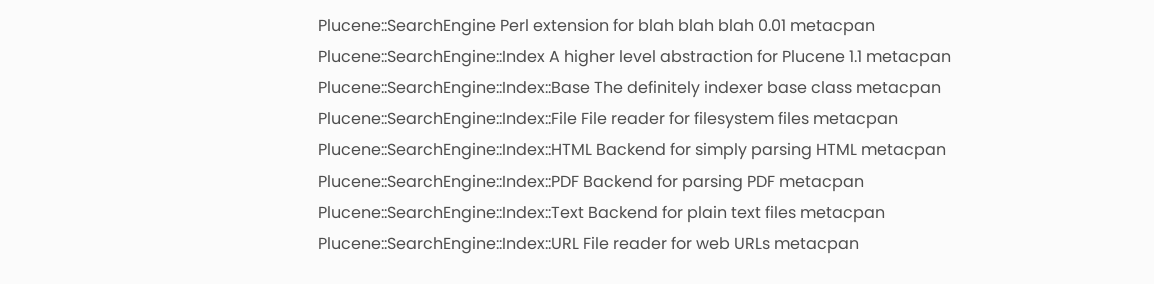Plucene::SearchEngine Perl extension for blah blah blah 0.01 metacpan
Plucene::SearchEngine::Index A higher level abstraction for Plucene 1.1 metacpan
Plucene::SearchEngine::Index::Base The definitely indexer base class metacpan
Plucene::SearchEngine::Index::File File reader for filesystem files metacpan
Plucene::SearchEngine::Index::HTML Backend for simply parsing HTML metacpan
Plucene::SearchEngine::Index::PDF Backend for parsing PDF metacpan
Plucene::SearchEngine::Index::Text Backend for plain text files metacpan
Plucene::SearchEngine::Index::URL File reader for web URLs metacpan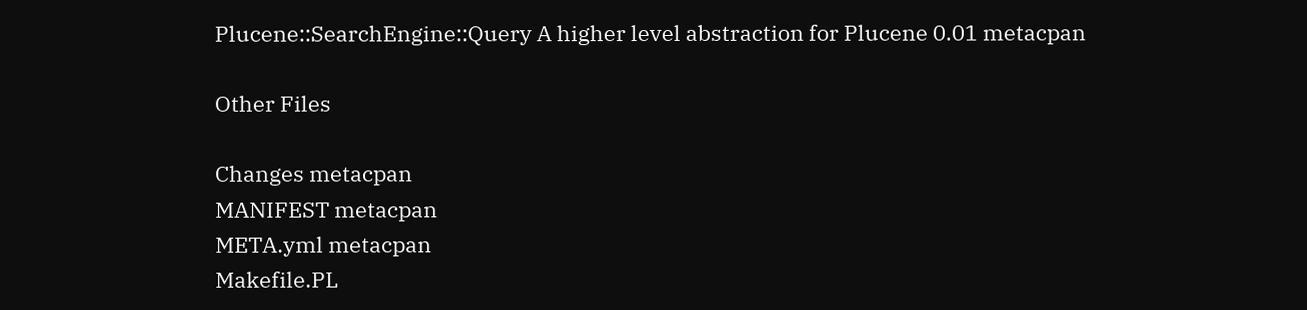Plucene::SearchEngine::Query A higher level abstraction for Plucene 0.01 metacpan

Other Files

Changes metacpan
MANIFEST metacpan
META.yml metacpan
Makefile.PL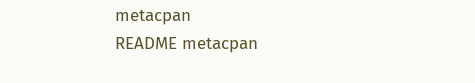metacpan
README metacpan